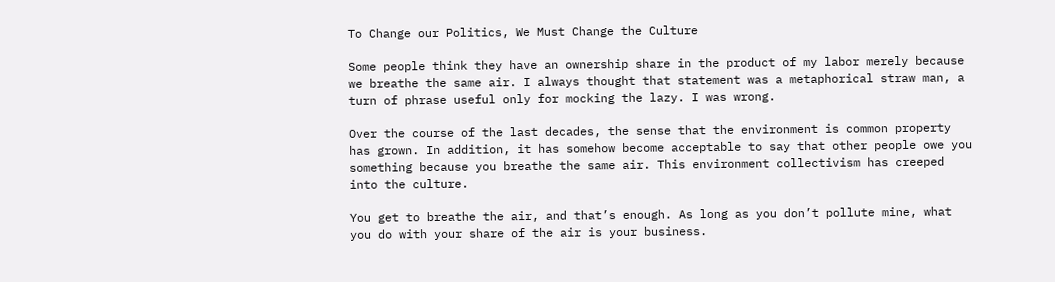To Change our Politics, We Must Change the Culture

Some people think they have an ownership share in the product of my labor merely because we breathe the same air. I always thought that statement was a metaphorical straw man, a turn of phrase useful only for mocking the lazy. I was wrong.

Over the course of the last decades, the sense that the environment is common property has grown. In addition, it has somehow become acceptable to say that other people owe you something because you breathe the same air. This environment collectivism has creeped into the culture.

You get to breathe the air, and that’s enough. As long as you don’t pollute mine, what you do with your share of the air is your business.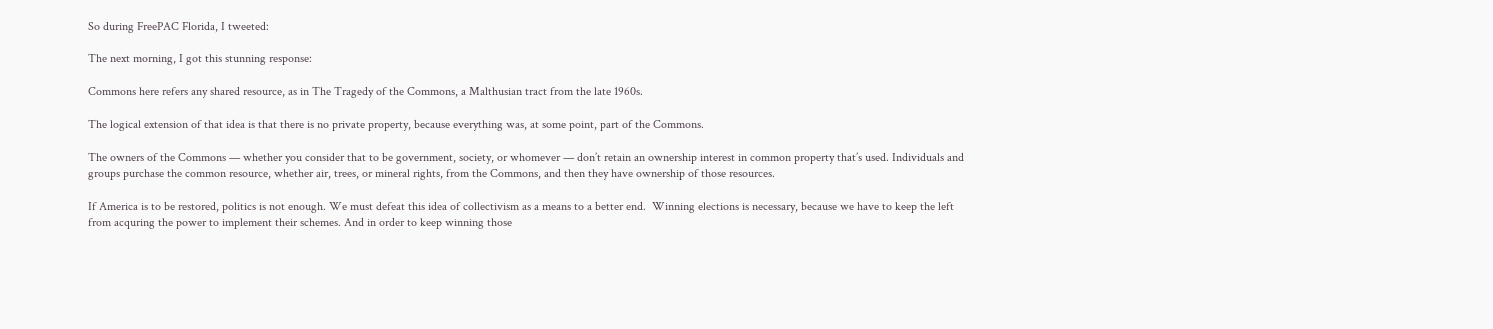So during FreePAC Florida, I tweeted:

The next morning, I got this stunning response:

Commons here refers any shared resource, as in The Tragedy of the Commons, a Malthusian tract from the late 1960s.

The logical extension of that idea is that there is no private property, because everything was, at some point, part of the Commons.

The owners of the Commons — whether you consider that to be government, society, or whomever — don’t retain an ownership interest in common property that’s used. Individuals and groups purchase the common resource, whether air, trees, or mineral rights, from the Commons, and then they have ownership of those resources.

If America is to be restored, politics is not enough. We must defeat this idea of collectivism as a means to a better end.  Winning elections is necessary, because we have to keep the left from acquring the power to implement their schemes. And in order to keep winning those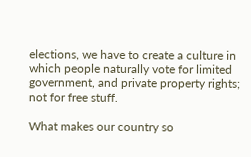elections, we have to create a culture in which people naturally vote for limited government, and private property rights; not for free stuff.

What makes our country so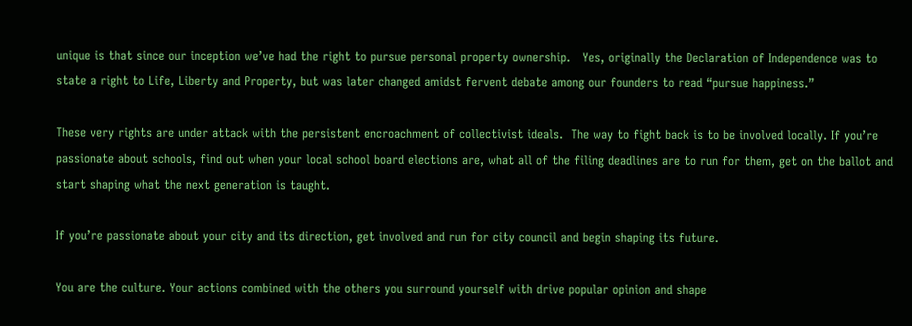unique is that since our inception we’ve had the right to pursue personal property ownership.   Yes, originally the Declaration of Independence was to state a right to Life, Liberty and Property, but was later changed amidst fervent debate among our founders to read “pursue happiness.”

These very rights are under attack with the persistent encroachment of collectivist ideals.  The way to fight back is to be involved locally. If you’re passionate about schools, find out when your local school board elections are, what all of the filing deadlines are to run for them, get on the ballot and start shaping what the next generation is taught.

If you’re passionate about your city and its direction, get involved and run for city council and begin shaping its future.

You are the culture. Your actions combined with the others you surround yourself with drive popular opinion and shape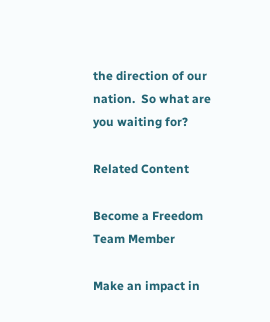the direction of our nation.  So what are you waiting for?

Related Content

Become a Freedom Team Member

Make an impact in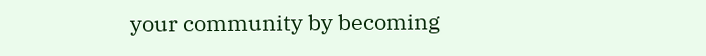your community by becoming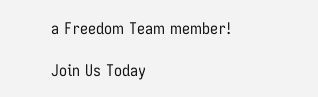a Freedom Team member!

Join Us Today